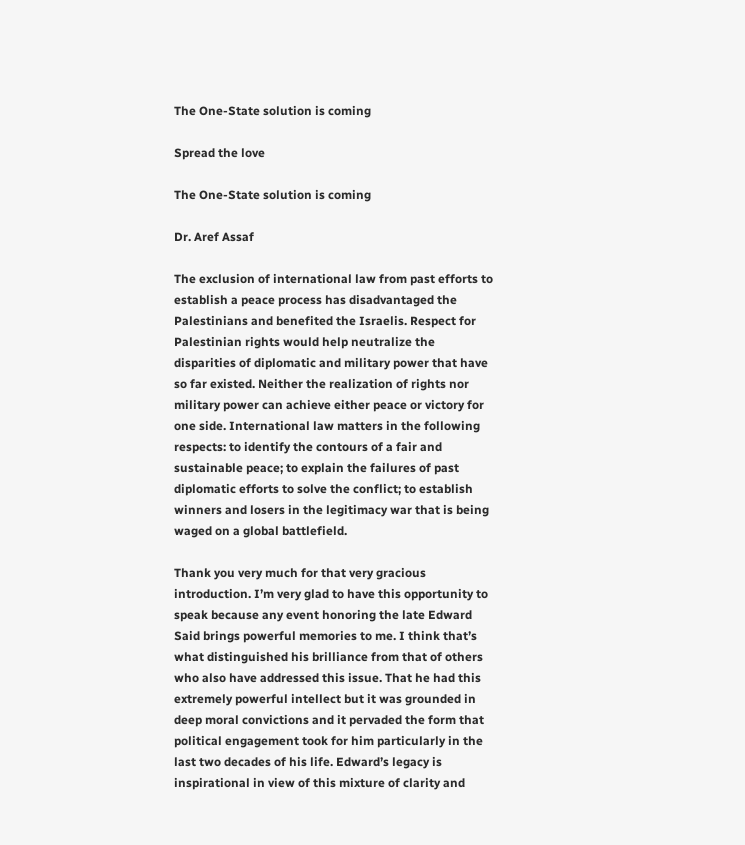The One-State solution is coming

Spread the love

The One-State solution is coming

Dr. Aref Assaf

The exclusion of international law from past efforts to establish a peace process has disadvantaged the Palestinians and benefited the Israelis. Respect for Palestinian rights would help neutralize the disparities of diplomatic and military power that have so far existed. Neither the realization of rights nor military power can achieve either peace or victory for one side. International law matters in the following respects: to identify the contours of a fair and sustainable peace; to explain the failures of past diplomatic efforts to solve the conflict; to establish winners and losers in the legitimacy war that is being waged on a global battlefield.

Thank you very much for that very gracious introduction. I’m very glad to have this opportunity to speak because any event honoring the late Edward Said brings powerful memories to me. I think that’s what distinguished his brilliance from that of others who also have addressed this issue. That he had this extremely powerful intellect but it was grounded in deep moral convictions and it pervaded the form that political engagement took for him particularly in the last two decades of his life. Edward’s legacy is inspirational in view of this mixture of clarity and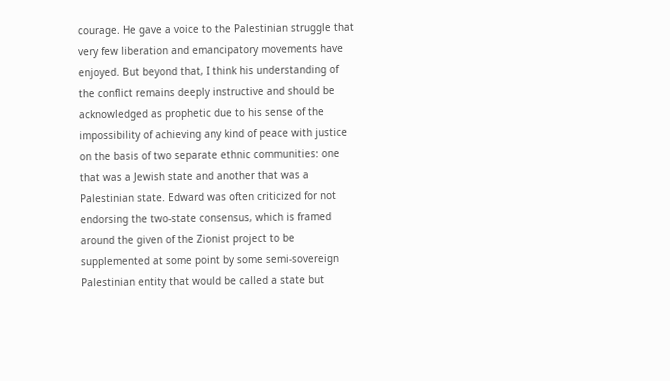courage. He gave a voice to the Palestinian struggle that very few liberation and emancipatory movements have enjoyed. But beyond that, I think his understanding of the conflict remains deeply instructive and should be acknowledged as prophetic due to his sense of the impossibility of achieving any kind of peace with justice on the basis of two separate ethnic communities: one that was a Jewish state and another that was a Palestinian state. Edward was often criticized for not endorsing the two-state consensus, which is framed around the given of the Zionist project to be supplemented at some point by some semi-sovereign Palestinian entity that would be called a state but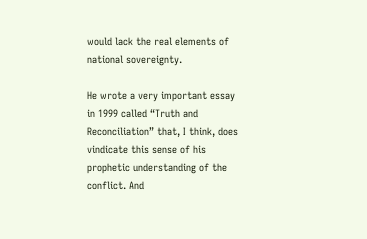would lack the real elements of national sovereignty.

He wrote a very important essay in 1999 called “Truth and Reconciliation” that, I think, does vindicate this sense of his prophetic understanding of the conflict. And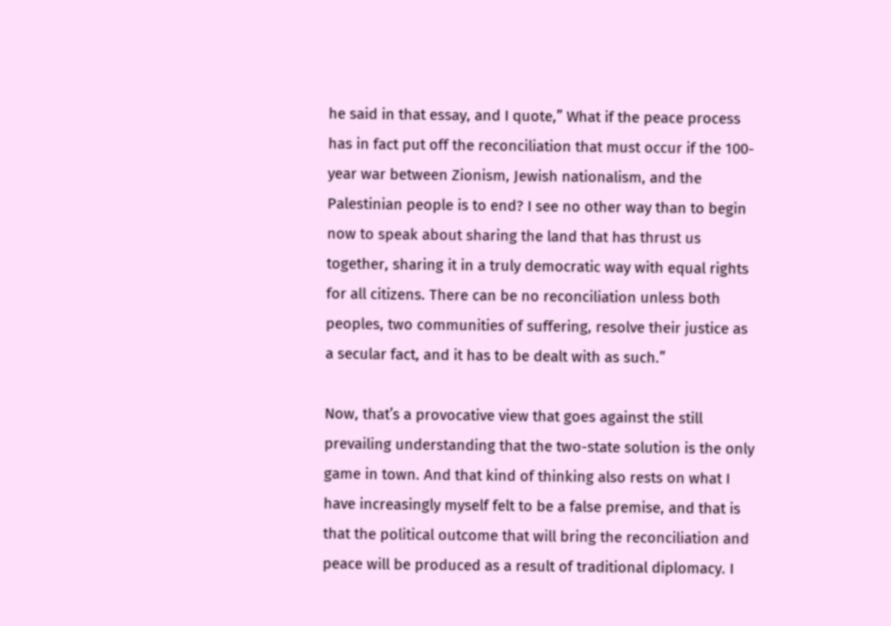he said in that essay, and I quote,” What if the peace process has in fact put off the reconciliation that must occur if the 100-year war between Zionism, Jewish nationalism, and the Palestinian people is to end? I see no other way than to begin now to speak about sharing the land that has thrust us together, sharing it in a truly democratic way with equal rights for all citizens. There can be no reconciliation unless both peoples, two communities of suffering, resolve their justice as a secular fact, and it has to be dealt with as such.”

Now, that’s a provocative view that goes against the still prevailing understanding that the two-state solution is the only game in town. And that kind of thinking also rests on what I have increasingly myself felt to be a false premise, and that is that the political outcome that will bring the reconciliation and peace will be produced as a result of traditional diplomacy. I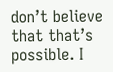don’t believe that that’s possible. I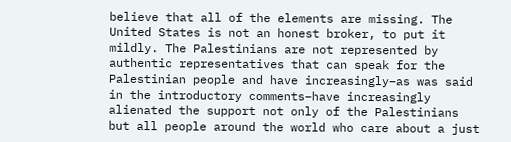believe that all of the elements are missing. The United States is not an honest broker, to put it mildly. The Palestinians are not represented by authentic representatives that can speak for the Palestinian people and have increasingly–as was said in the introductory comments–have increasingly alienated the support not only of the Palestinians but all people around the world who care about a just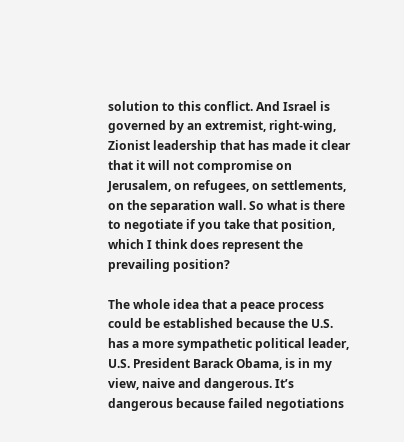solution to this conflict. And Israel is governed by an extremist, right-wing, Zionist leadership that has made it clear that it will not compromise on Jerusalem, on refugees, on settlements, on the separation wall. So what is there to negotiate if you take that position, which I think does represent the prevailing position?

The whole idea that a peace process could be established because the U.S. has a more sympathetic political leader, U.S. President Barack Obama, is in my view, naive and dangerous. It’s dangerous because failed negotiations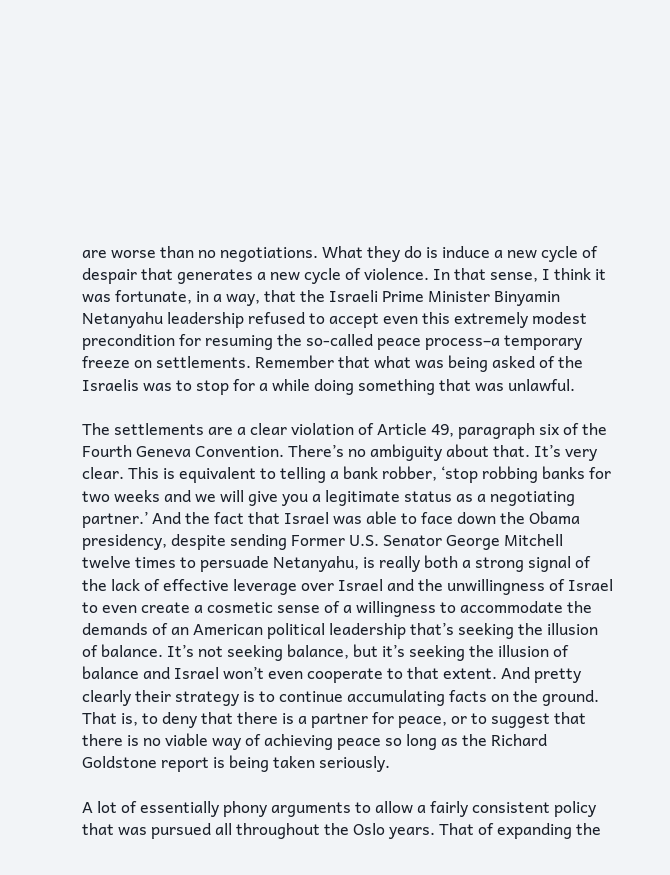are worse than no negotiations. What they do is induce a new cycle of despair that generates a new cycle of violence. In that sense, I think it was fortunate, in a way, that the Israeli Prime Minister Binyamin Netanyahu leadership refused to accept even this extremely modest precondition for resuming the so-called peace process–a temporary freeze on settlements. Remember that what was being asked of the Israelis was to stop for a while doing something that was unlawful.

The settlements are a clear violation of Article 49, paragraph six of the Fourth Geneva Convention. There’s no ambiguity about that. It’s very clear. This is equivalent to telling a bank robber, ‘stop robbing banks for two weeks and we will give you a legitimate status as a negotiating partner.’ And the fact that Israel was able to face down the Obama presidency, despite sending Former U.S. Senator George Mitchell twelve times to persuade Netanyahu, is really both a strong signal of the lack of effective leverage over Israel and the unwillingness of Israel to even create a cosmetic sense of a willingness to accommodate the demands of an American political leadership that’s seeking the illusion of balance. It’s not seeking balance, but it’s seeking the illusion of balance and Israel won’t even cooperate to that extent. And pretty clearly their strategy is to continue accumulating facts on the ground. That is, to deny that there is a partner for peace, or to suggest that there is no viable way of achieving peace so long as the Richard Goldstone report is being taken seriously.

A lot of essentially phony arguments to allow a fairly consistent policy that was pursued all throughout the Oslo years. That of expanding the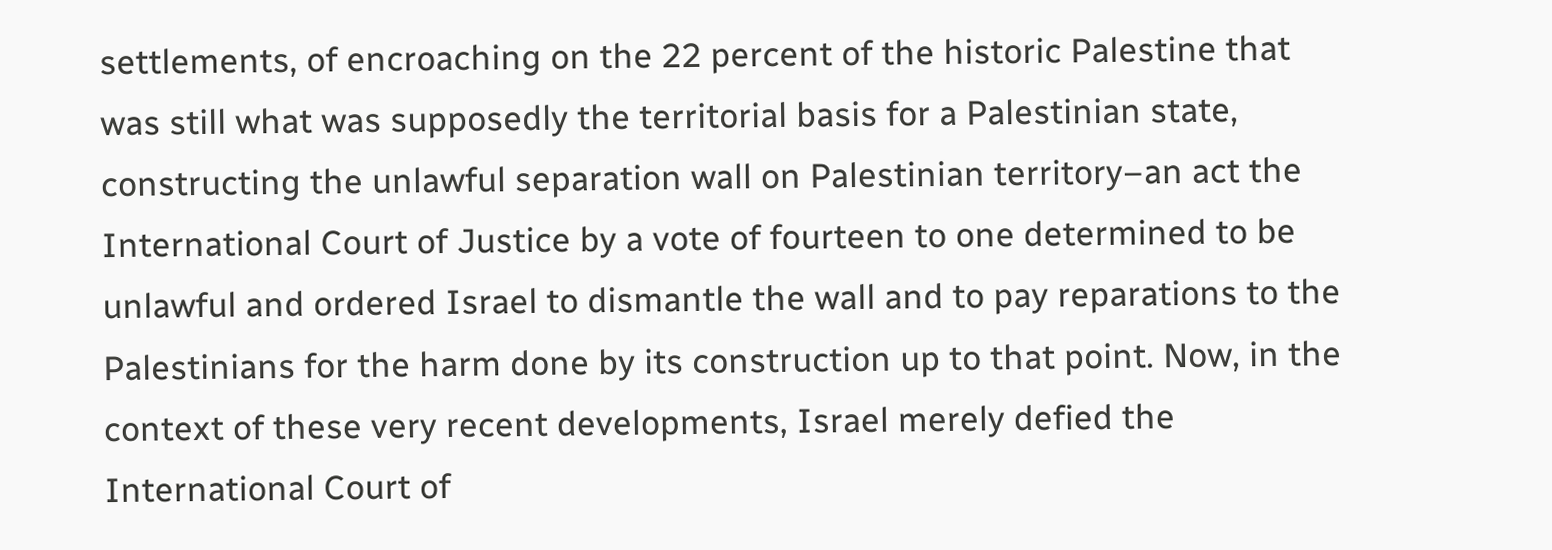settlements, of encroaching on the 22 percent of the historic Palestine that was still what was supposedly the territorial basis for a Palestinian state, constructing the unlawful separation wall on Palestinian territory–an act the International Court of Justice by a vote of fourteen to one determined to be unlawful and ordered Israel to dismantle the wall and to pay reparations to the Palestinians for the harm done by its construction up to that point. Now, in the context of these very recent developments, Israel merely defied the International Court of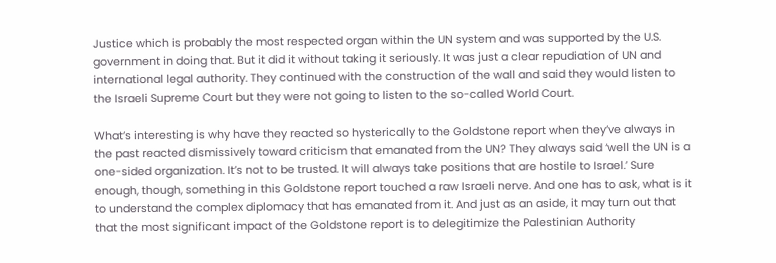Justice which is probably the most respected organ within the UN system and was supported by the U.S. government in doing that. But it did it without taking it seriously. It was just a clear repudiation of UN and international legal authority. They continued with the construction of the wall and said they would listen to the Israeli Supreme Court but they were not going to listen to the so-called World Court.

What’s interesting is why have they reacted so hysterically to the Goldstone report when they’ve always in the past reacted dismissively toward criticism that emanated from the UN? They always said ‘well the UN is a one-sided organization. It’s not to be trusted. It will always take positions that are hostile to Israel.’ Sure enough, though, something in this Goldstone report touched a raw Israeli nerve. And one has to ask, what is it to understand the complex diplomacy that has emanated from it. And just as an aside, it may turn out that that the most significant impact of the Goldstone report is to delegitimize the Palestinian Authority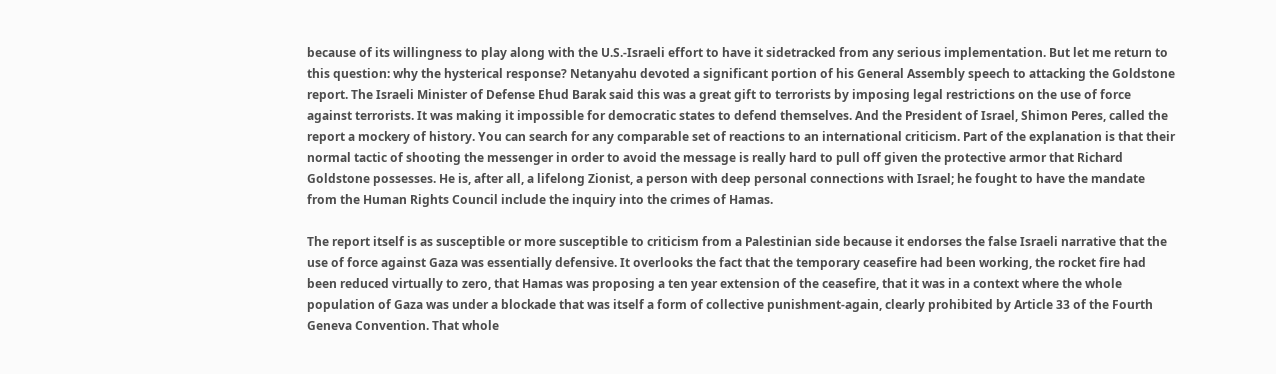because of its willingness to play along with the U.S.-Israeli effort to have it sidetracked from any serious implementation. But let me return to this question: why the hysterical response? Netanyahu devoted a significant portion of his General Assembly speech to attacking the Goldstone report. The Israeli Minister of Defense Ehud Barak said this was a great gift to terrorists by imposing legal restrictions on the use of force against terrorists. It was making it impossible for democratic states to defend themselves. And the President of Israel, Shimon Peres, called the report a mockery of history. You can search for any comparable set of reactions to an international criticism. Part of the explanation is that their normal tactic of shooting the messenger in order to avoid the message is really hard to pull off given the protective armor that Richard Goldstone possesses. He is, after all, a lifelong Zionist, a person with deep personal connections with Israel; he fought to have the mandate from the Human Rights Council include the inquiry into the crimes of Hamas.

The report itself is as susceptible or more susceptible to criticism from a Palestinian side because it endorses the false Israeli narrative that the use of force against Gaza was essentially defensive. It overlooks the fact that the temporary ceasefire had been working, the rocket fire had been reduced virtually to zero, that Hamas was proposing a ten year extension of the ceasefire, that it was in a context where the whole population of Gaza was under a blockade that was itself a form of collective punishment-again, clearly prohibited by Article 33 of the Fourth Geneva Convention. That whole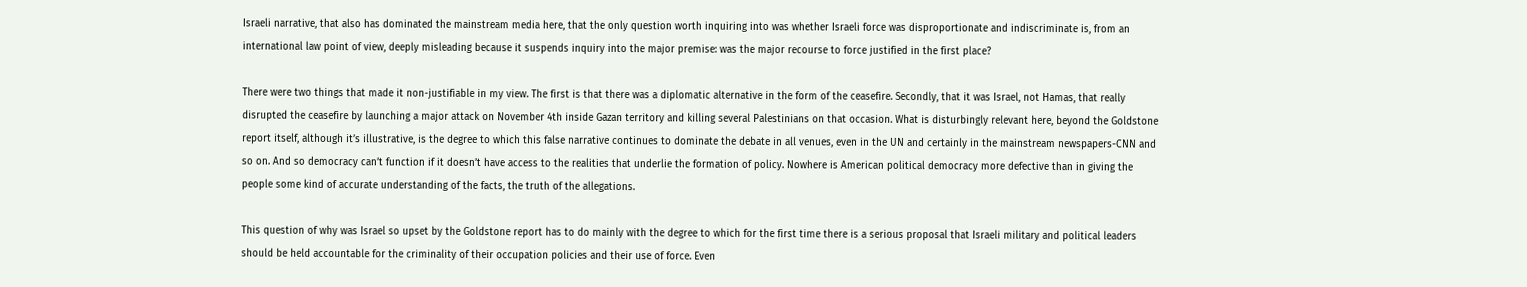Israeli narrative, that also has dominated the mainstream media here, that the only question worth inquiring into was whether Israeli force was disproportionate and indiscriminate is, from an international law point of view, deeply misleading because it suspends inquiry into the major premise: was the major recourse to force justified in the first place?

There were two things that made it non-justifiable in my view. The first is that there was a diplomatic alternative in the form of the ceasefire. Secondly, that it was Israel, not Hamas, that really disrupted the ceasefire by launching a major attack on November 4th inside Gazan territory and killing several Palestinians on that occasion. What is disturbingly relevant here, beyond the Goldstone report itself, although it’s illustrative, is the degree to which this false narrative continues to dominate the debate in all venues, even in the UN and certainly in the mainstream newspapers-CNN and so on. And so democracy can’t function if it doesn’t have access to the realities that underlie the formation of policy. Nowhere is American political democracy more defective than in giving the people some kind of accurate understanding of the facts, the truth of the allegations.

This question of why was Israel so upset by the Goldstone report has to do mainly with the degree to which for the first time there is a serious proposal that Israeli military and political leaders should be held accountable for the criminality of their occupation policies and their use of force. Even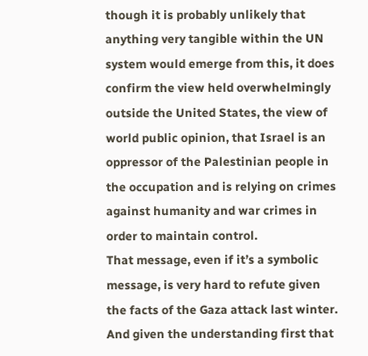though it is probably unlikely that anything very tangible within the UN system would emerge from this, it does confirm the view held overwhelmingly outside the United States, the view of world public opinion, that Israel is an oppressor of the Palestinian people in the occupation and is relying on crimes against humanity and war crimes in order to maintain control.
That message, even if it’s a symbolic message, is very hard to refute given the facts of the Gaza attack last winter. And given the understanding first that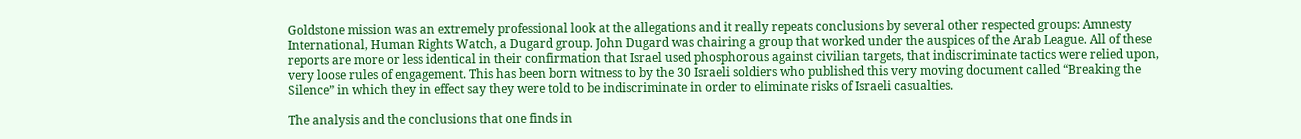Goldstone mission was an extremely professional look at the allegations and it really repeats conclusions by several other respected groups: Amnesty International, Human Rights Watch, a Dugard group. John Dugard was chairing a group that worked under the auspices of the Arab League. All of these reports are more or less identical in their confirmation that Israel used phosphorous against civilian targets, that indiscriminate tactics were relied upon, very loose rules of engagement. This has been born witness to by the 30 Israeli soldiers who published this very moving document called “Breaking the Silence” in which they in effect say they were told to be indiscriminate in order to eliminate risks of Israeli casualties.

The analysis and the conclusions that one finds in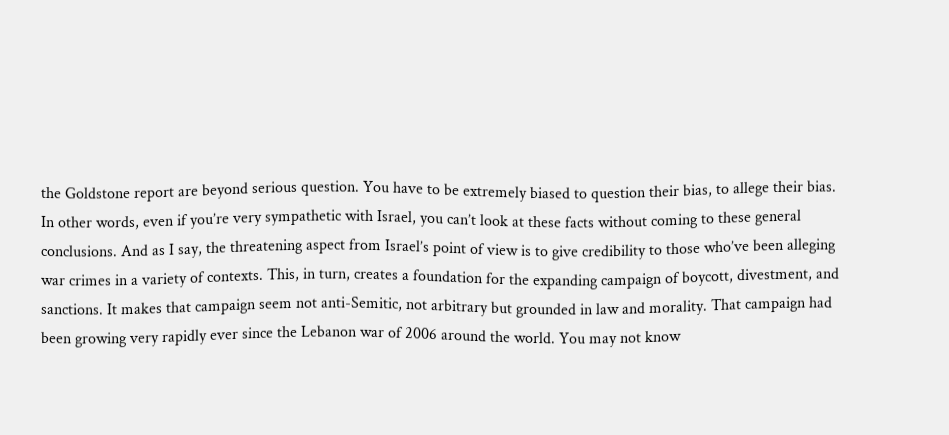the Goldstone report are beyond serious question. You have to be extremely biased to question their bias, to allege their bias. In other words, even if you’re very sympathetic with Israel, you can’t look at these facts without coming to these general conclusions. And as I say, the threatening aspect from Israel’s point of view is to give credibility to those who’ve been alleging war crimes in a variety of contexts. This, in turn, creates a foundation for the expanding campaign of boycott, divestment, and sanctions. It makes that campaign seem not anti-Semitic, not arbitrary but grounded in law and morality. That campaign had been growing very rapidly ever since the Lebanon war of 2006 around the world. You may not know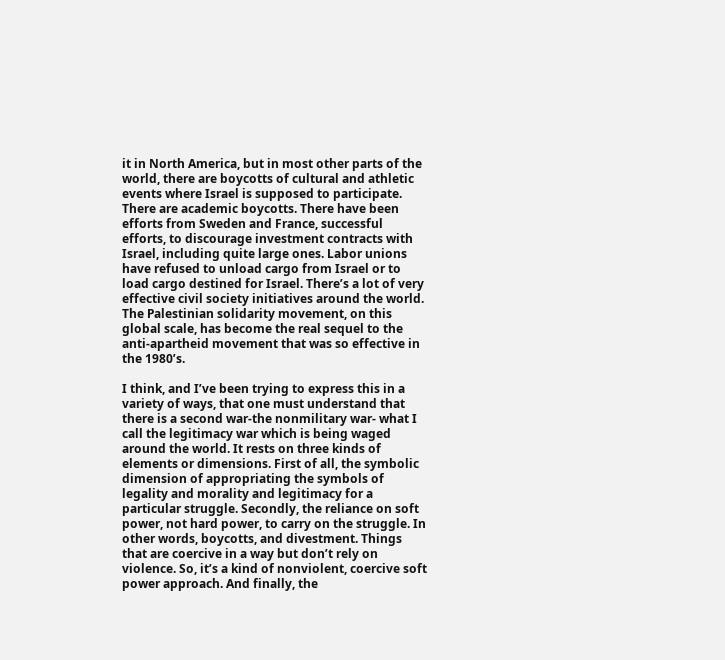it in North America, but in most other parts of the world, there are boycotts of cultural and athletic events where Israel is supposed to participate. There are academic boycotts. There have been efforts from Sweden and France, successful efforts, to discourage investment contracts with Israel, including quite large ones. Labor unions have refused to unload cargo from Israel or to load cargo destined for Israel. There’s a lot of very effective civil society initiatives around the world. The Palestinian solidarity movement, on this global scale, has become the real sequel to the anti-apartheid movement that was so effective in the 1980’s.

I think, and I’ve been trying to express this in a variety of ways, that one must understand that there is a second war-the nonmilitary war- what I call the legitimacy war which is being waged around the world. It rests on three kinds of elements or dimensions. First of all, the symbolic dimension of appropriating the symbols of legality and morality and legitimacy for a particular struggle. Secondly, the reliance on soft power, not hard power, to carry on the struggle. In other words, boycotts, and divestment. Things that are coercive in a way but don’t rely on violence. So, it’s a kind of nonviolent, coercive soft power approach. And finally, the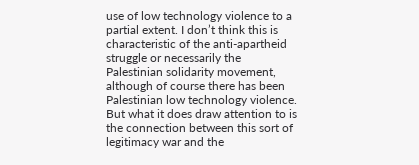use of low technology violence to a partial extent. I don’t think this is characteristic of the anti-apartheid struggle or necessarily the Palestinian solidarity movement, although of course there has been Palestinian low technology violence. But what it does draw attention to is the connection between this sort of legitimacy war and the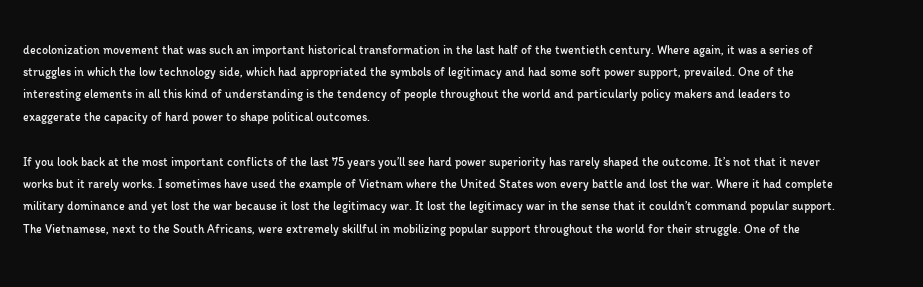decolonization movement that was such an important historical transformation in the last half of the twentieth century. Where again, it was a series of struggles in which the low technology side, which had appropriated the symbols of legitimacy and had some soft power support, prevailed. One of the interesting elements in all this kind of understanding is the tendency of people throughout the world and particularly policy makers and leaders to exaggerate the capacity of hard power to shape political outcomes.

If you look back at the most important conflicts of the last 75 years you’ll see hard power superiority has rarely shaped the outcome. It’s not that it never works but it rarely works. I sometimes have used the example of Vietnam where the United States won every battle and lost the war. Where it had complete military dominance and yet lost the war because it lost the legitimacy war. It lost the legitimacy war in the sense that it couldn’t command popular support. The Vietnamese, next to the South Africans, were extremely skillful in mobilizing popular support throughout the world for their struggle. One of the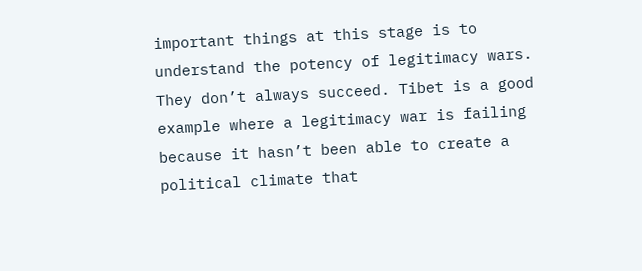important things at this stage is to understand the potency of legitimacy wars. They don’t always succeed. Tibet is a good example where a legitimacy war is failing because it hasn’t been able to create a political climate that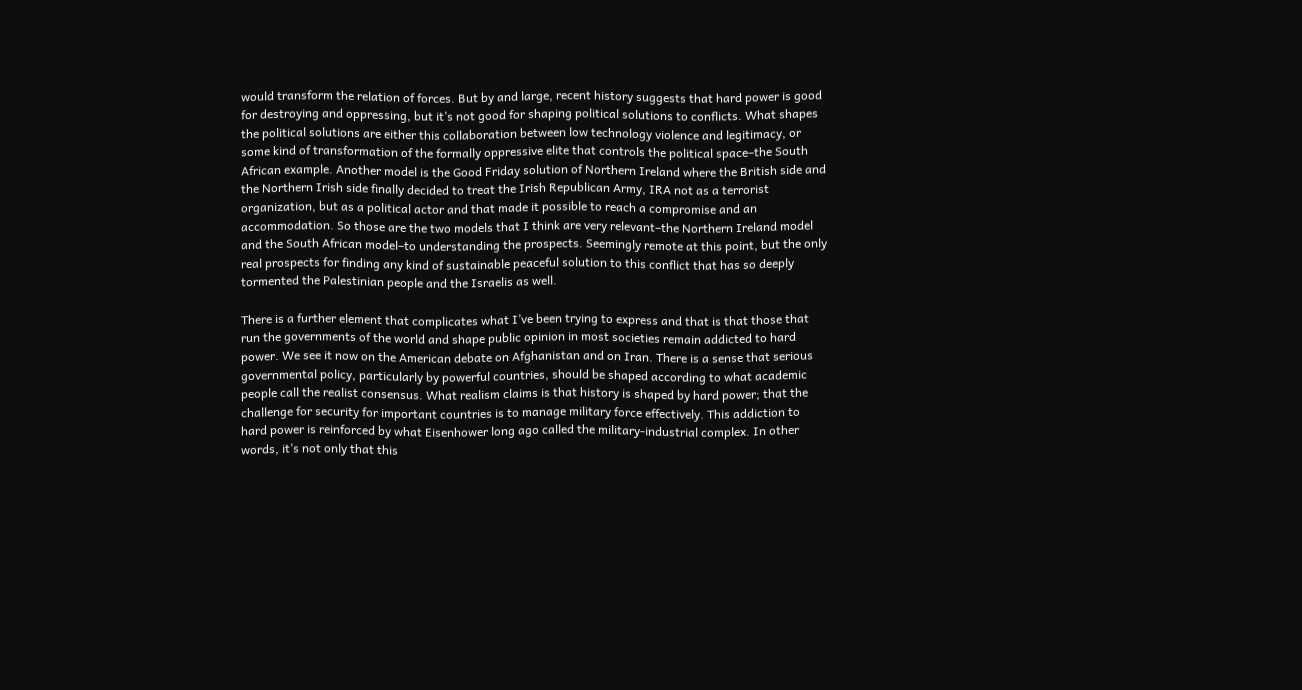would transform the relation of forces. But by and large, recent history suggests that hard power is good for destroying and oppressing, but it’s not good for shaping political solutions to conflicts. What shapes the political solutions are either this collaboration between low technology violence and legitimacy, or some kind of transformation of the formally oppressive elite that controls the political space–the South African example. Another model is the Good Friday solution of Northern Ireland where the British side and the Northern Irish side finally decided to treat the Irish Republican Army, IRA not as a terrorist organization, but as a political actor and that made it possible to reach a compromise and an accommodation. So those are the two models that I think are very relevant–the Northern Ireland model and the South African model–to understanding the prospects. Seemingly remote at this point, but the only real prospects for finding any kind of sustainable peaceful solution to this conflict that has so deeply tormented the Palestinian people and the Israelis as well.

There is a further element that complicates what I’ve been trying to express and that is that those that run the governments of the world and shape public opinion in most societies remain addicted to hard power. We see it now on the American debate on Afghanistan and on Iran. There is a sense that serious governmental policy, particularly by powerful countries, should be shaped according to what academic people call the realist consensus. What realism claims is that history is shaped by hard power; that the challenge for security for important countries is to manage military force effectively. This addiction to hard power is reinforced by what Eisenhower long ago called the military-industrial complex. In other words, it’s not only that this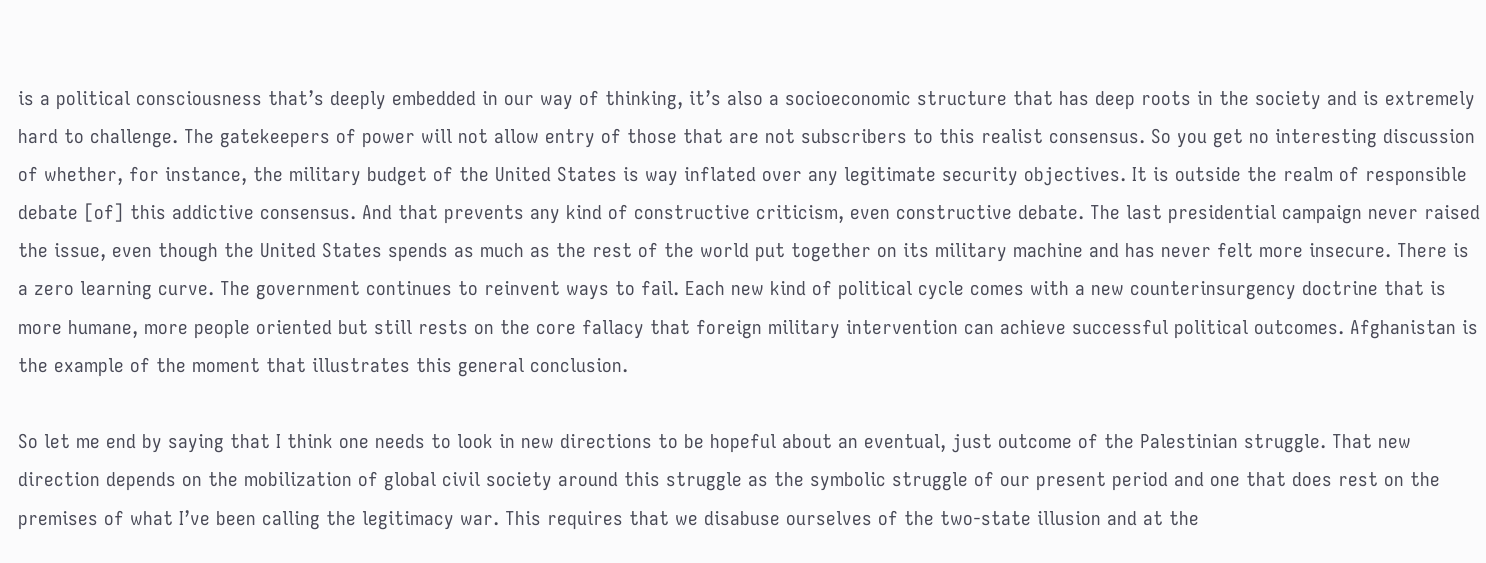is a political consciousness that’s deeply embedded in our way of thinking, it’s also a socioeconomic structure that has deep roots in the society and is extremely hard to challenge. The gatekeepers of power will not allow entry of those that are not subscribers to this realist consensus. So you get no interesting discussion of whether, for instance, the military budget of the United States is way inflated over any legitimate security objectives. It is outside the realm of responsible debate [of] this addictive consensus. And that prevents any kind of constructive criticism, even constructive debate. The last presidential campaign never raised the issue, even though the United States spends as much as the rest of the world put together on its military machine and has never felt more insecure. There is a zero learning curve. The government continues to reinvent ways to fail. Each new kind of political cycle comes with a new counterinsurgency doctrine that is more humane, more people oriented but still rests on the core fallacy that foreign military intervention can achieve successful political outcomes. Afghanistan is the example of the moment that illustrates this general conclusion.

So let me end by saying that I think one needs to look in new directions to be hopeful about an eventual, just outcome of the Palestinian struggle. That new direction depends on the mobilization of global civil society around this struggle as the symbolic struggle of our present period and one that does rest on the premises of what I’ve been calling the legitimacy war. This requires that we disabuse ourselves of the two-state illusion and at the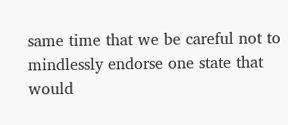same time that we be careful not to mindlessly endorse one state that would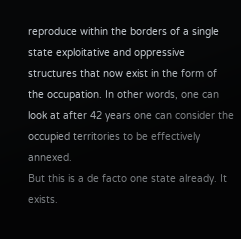reproduce within the borders of a single state exploitative and oppressive structures that now exist in the form of the occupation. In other words, one can look at after 42 years one can consider the occupied territories to be effectively annexed.
But this is a de facto one state already. It exists.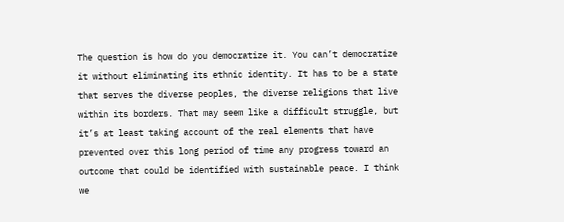The question is how do you democratize it. You can’t democratize it without eliminating its ethnic identity. It has to be a state that serves the diverse peoples, the diverse religions that live within its borders. That may seem like a difficult struggle, but it’s at least taking account of the real elements that have prevented over this long period of time any progress toward an outcome that could be identified with sustainable peace. I think we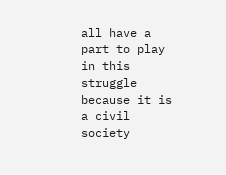all have a part to play in this struggle because it is a civil society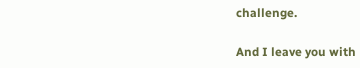challenge.

And I leave you with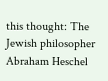this thought: The Jewish philosopher Abraham Heschel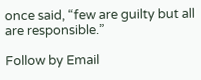once said, “few are guilty but all are responsible.”

Follow by Email